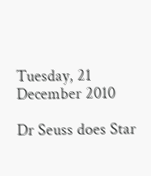Tuesday, 21 December 2010

Dr Seuss does Star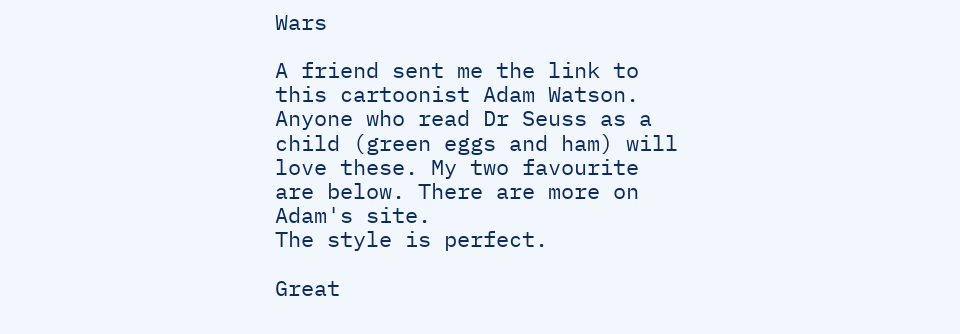Wars

A friend sent me the link to this cartoonist Adam Watson.
Anyone who read Dr Seuss as a child (green eggs and ham) will love these. My two favourite are below. There are more on Adam's site.
The style is perfect.

Great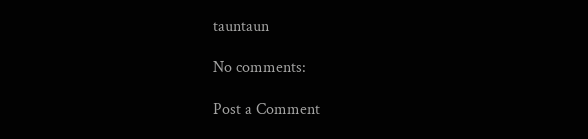tauntaun

No comments:

Post a Comment